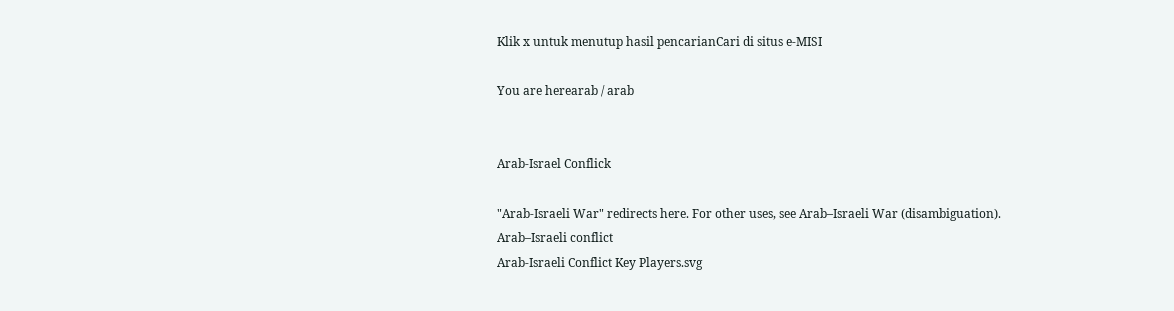Klik x untuk menutup hasil pencarianCari di situs e-MISI

You are herearab / arab


Arab-Israel Conflick

"Arab-Israeli War" redirects here. For other uses, see Arab–Israeli War (disambiguation).
Arab–Israeli conflict
Arab-Israeli Conflict Key Players.svg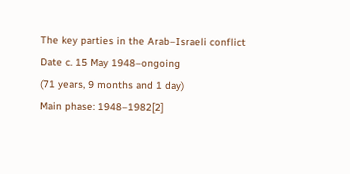The key parties in the Arab–Israeli conflict
Date c. 15 May 1948–ongoing
(71 years, 9 months and 1 day)
Main phase: 1948–1982[2]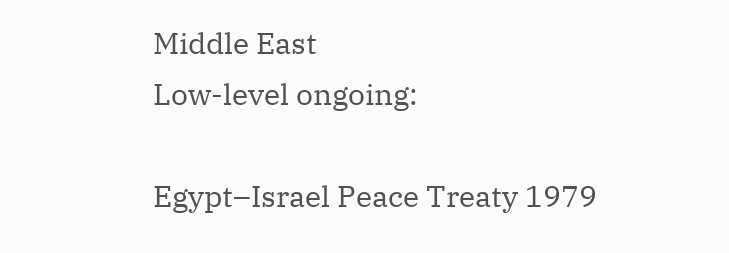Middle East
Low-level ongoing:

Egypt–Israel Peace Treaty 1979